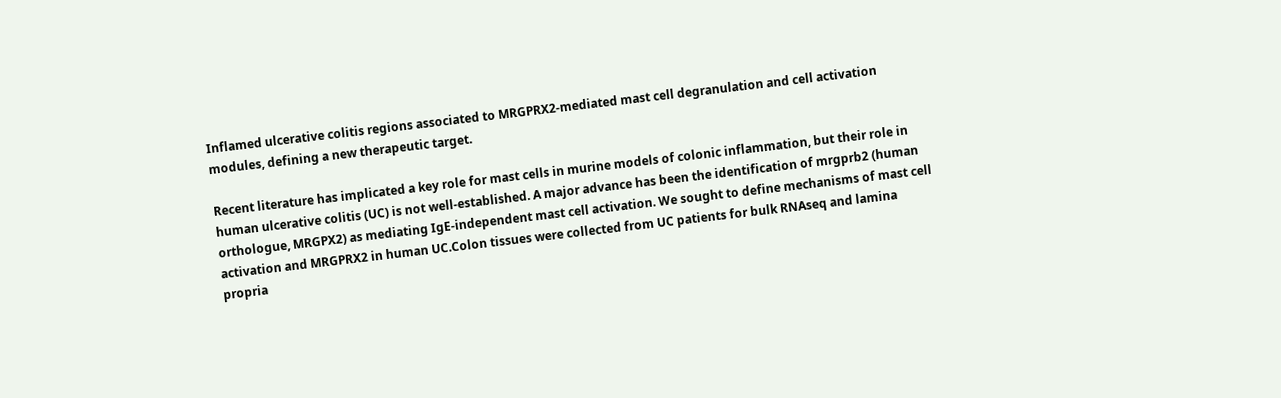Inflamed ulcerative colitis regions associated to MRGPRX2-mediated mast cell degranulation and cell activation modules, defining a new therapeutic target.

Recent literature has implicated a key role for mast cells in murine models of colonic inflammation, but their role in human ulcerative colitis (UC) is not well-established. A major advance has been the identification of mrgprb2 (human orthologue, MRGPX2) as mediating IgE-independent mast cell activation. We sought to define mechanisms of mast cell activation and MRGPRX2 in human UC.Colon tissues were collected from UC patients for bulk RNAseq and lamina propria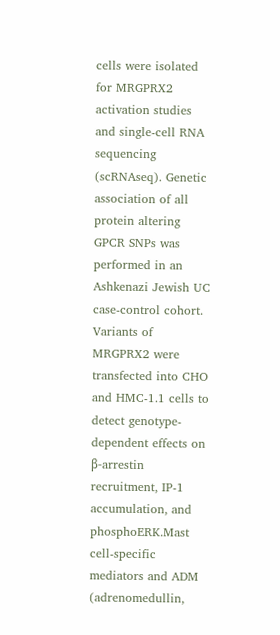cells were isolated for MRGPRX2 activation studies and single-cell RNA sequencing (scRNAseq). Genetic association of all protein altering GPCR SNPs was performed in an Ashkenazi Jewish UC case-control cohort. Variants of MRGPRX2 were transfected into CHO and HMC-1.1 cells to detect genotype-dependent effects on β-arrestin recruitment, IP-1 accumulation, and phosphoERK.Mast cell-specific mediators and ADM (adrenomedullin,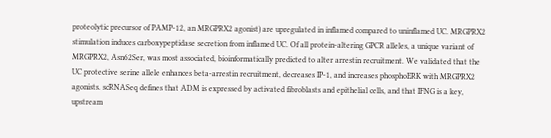proteolytic precursor of PAMP-12, an MRGPRX2 agonist) are upregulated in inflamed compared to uninflamed UC. MRGPRX2 stimulation induces carboxypeptidase secretion from inflamed UC. Of all protein-altering GPCR alleles, a unique variant of MRGPRX2, Asn62Ser, was most associated, bioinformatically predicted to alter arrestin recruitment. We validated that the UC protective serine allele enhances beta-arrestin recruitment, decreases IP-1, and increases phosphoERK with MRGPRX2 agonists. scRNASeq defines that ADM is expressed by activated fibroblasts and epithelial cells, and that IFNG is a key, upstream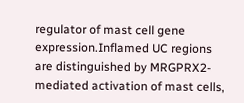regulator of mast cell gene expression.Inflamed UC regions are distinguished by MRGPRX2-mediated activation of mast cells,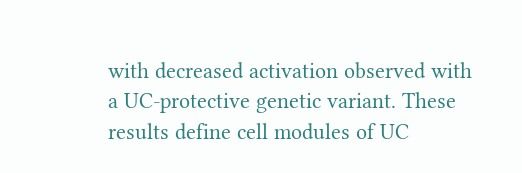with decreased activation observed with a UC-protective genetic variant. These results define cell modules of UC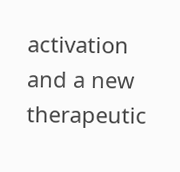activation and a new therapeutic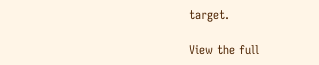target.

View the full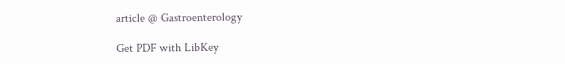article @ Gastroenterology

Get PDF with LibKey